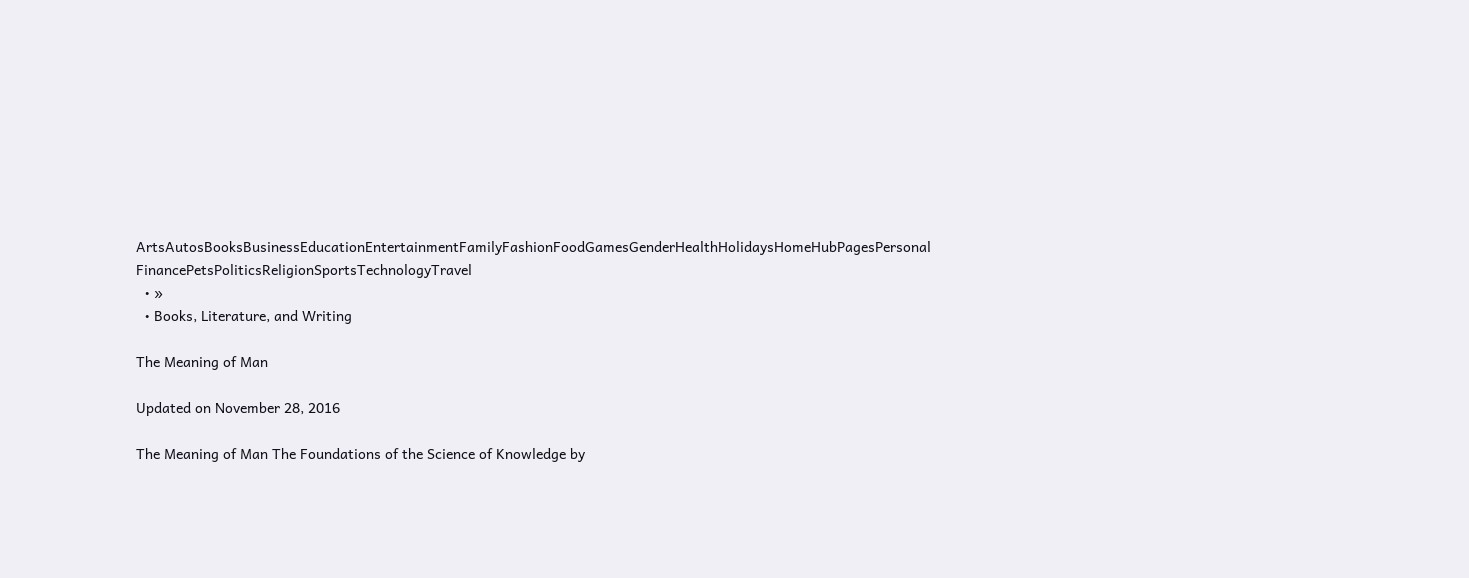ArtsAutosBooksBusinessEducationEntertainmentFamilyFashionFoodGamesGenderHealthHolidaysHomeHubPagesPersonal FinancePetsPoliticsReligionSportsTechnologyTravel
  • »
  • Books, Literature, and Writing

The Meaning of Man

Updated on November 28, 2016

The Meaning of Man The Foundations of the Science of Knowledge by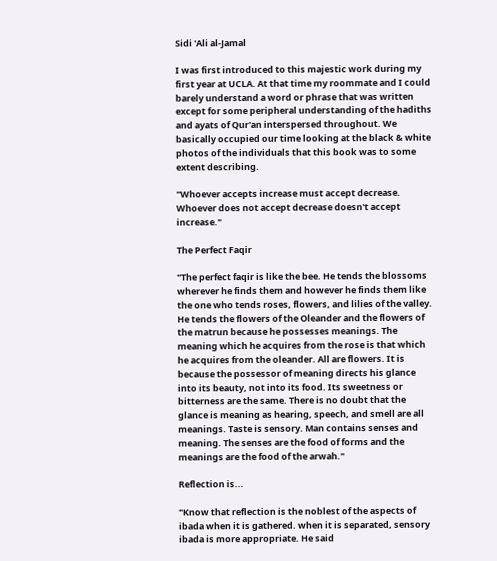Sidi 'Ali al-Jamal

I was first introduced to this majestic work during my first year at UCLA. At that time my roommate and I could barely understand a word or phrase that was written except for some peripheral understanding of the hadiths and ayats of Qur'an interspersed throughout. We basically occupied our time looking at the black & white photos of the individuals that this book was to some extent describing.

"Whoever accepts increase must accept decrease. Whoever does not accept decrease doesn't accept increase."

The Perfect Faqir

"The perfect faqir is like the bee. He tends the blossoms wherever he finds them and however he finds them like the one who tends roses, flowers, and lilies of the valley. He tends the flowers of the Oleander and the flowers of the matrun because he possesses meanings. The meaning which he acquires from the rose is that which he acquires from the oleander. All are flowers. It is because the possessor of meaning directs his glance into its beauty, not into its food. Its sweetness or bitterness are the same. There is no doubt that the glance is meaning as hearing, speech, and smell are all meanings. Taste is sensory. Man contains senses and meaning. The senses are the food of forms and the meanings are the food of the arwah."

Reflection is...

"Know that reflection is the noblest of the aspects of ibada when it is gathered. when it is separated, sensory ibada is more appropriate. He said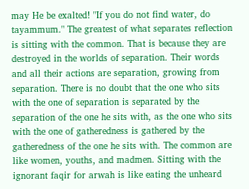may He be exalted! "If you do not find water, do tayammum." The greatest of what separates reflection is sitting with the common. That is because they are destroyed in the worlds of separation. Their words and all their actions are separation, growing from separation. There is no doubt that the one who sits with the one of separation is separated by the separation of the one he sits with, as the one who sits with the one of gatheredness is gathered by the gatheredness of the one he sits with. The common are like women, youths, and madmen. Sitting with the ignorant faqir for arwah is like eating the unheard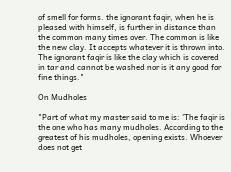of smell for forms. the ignorant faqir, when he is pleased with himself, is further in distance than the common many times over. The common is like the new clay. It accepts whatever it is thrown into. The ignorant faqir is like the clay which is covered in tar and cannot be washed nor is it any good for fine things."

On Mudholes

"Part of what my master said to me is: 'The faqir is the one who has many mudholes. According to the greatest of his mudholes, opening exists. Whoever does not get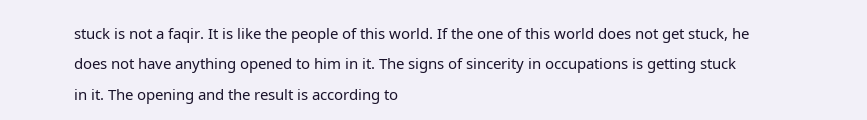stuck is not a faqir. It is like the people of this world. If the one of this world does not get stuck, he does not have anything opened to him in it. The signs of sincerity in occupations is getting stuck in it. The opening and the result is according to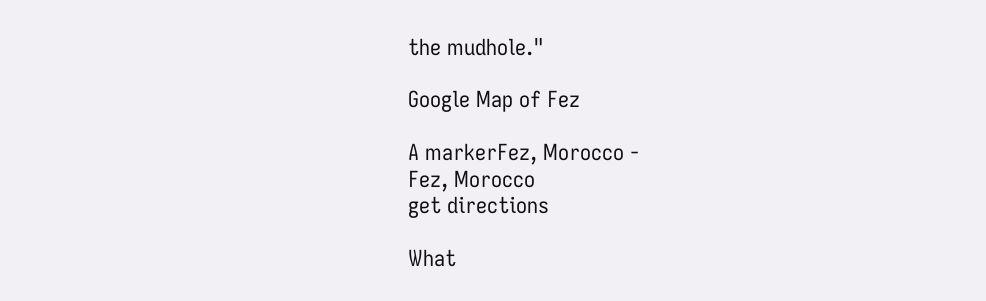the mudhole."

Google Map of Fez

A markerFez, Morocco -
Fez, Morocco
get directions

What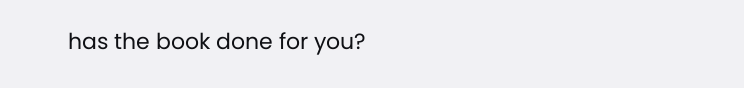has the book done for you?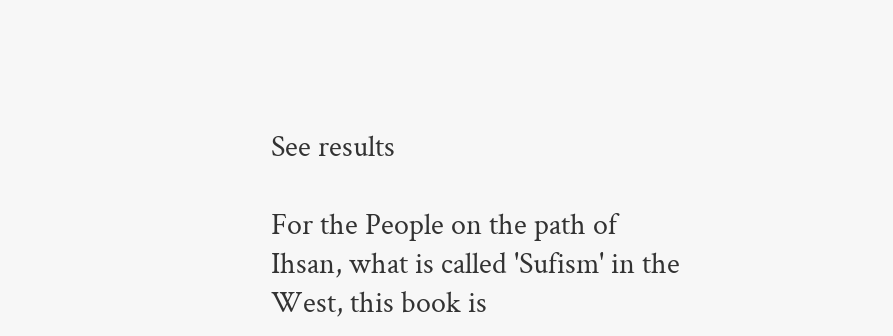See results

For the People on the path of Ihsan, what is called 'Sufism' in the West, this book is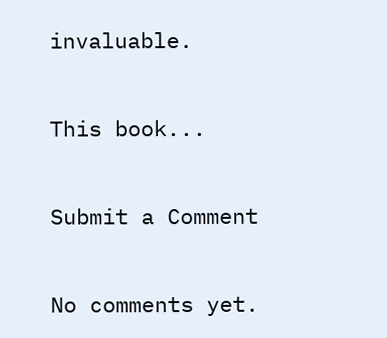invaluable.

This book...

Submit a Comment

No comments yet.